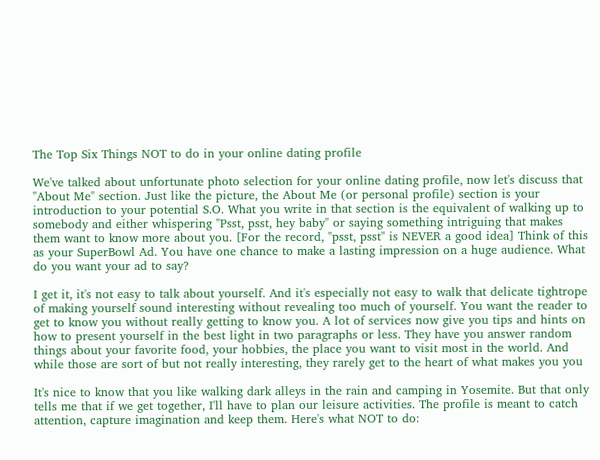The Top Six Things NOT to do in your online dating profile

We've talked about unfortunate photo selection for your online dating profile, now let's discuss that "About Me" section. Just like the picture, the About Me (or personal profile) section is your introduction to your potential S.O. What you write in that section is the equivalent of walking up to somebody and either whispering "Psst, psst, hey baby" or saying something intriguing that makes them want to know more about you. [For the record, "psst, psst" is NEVER a good idea] Think of this as your SuperBowl Ad. You have one chance to make a lasting impression on a huge audience. What do you want your ad to say?

I get it, it's not easy to talk about yourself. And it's especially not easy to walk that delicate tightrope of making yourself sound interesting without revealing too much of yourself. You want the reader to get to know you without really getting to know you. A lot of services now give you tips and hints on how to present yourself in the best light in two paragraphs or less. They have you answer random things about your favorite food, your hobbies, the place you want to visit most in the world. And while those are sort of but not really interesting, they rarely get to the heart of what makes you you

It's nice to know that you like walking dark alleys in the rain and camping in Yosemite. But that only tells me that if we get together, I'll have to plan our leisure activities. The profile is meant to catch attention, capture imagination and keep them. Here's what NOT to do: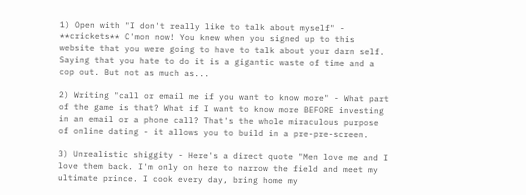1) Open with "I don't really like to talk about myself" - **crickets** C'mon now! You knew when you signed up to this website that you were going to have to talk about your darn self. Saying that you hate to do it is a gigantic waste of time and a cop out. But not as much as...

2) Writing "call or email me if you want to know more" - What part of the game is that? What if I want to know more BEFORE investing in an email or a phone call? That's the whole miraculous purpose of online dating - it allows you to build in a pre-pre-screen.

3) Unrealistic shiggity - Here's a direct quote "Men love me and I love them back. I'm only on here to narrow the field and meet my ultimate prince. I cook every day, bring home my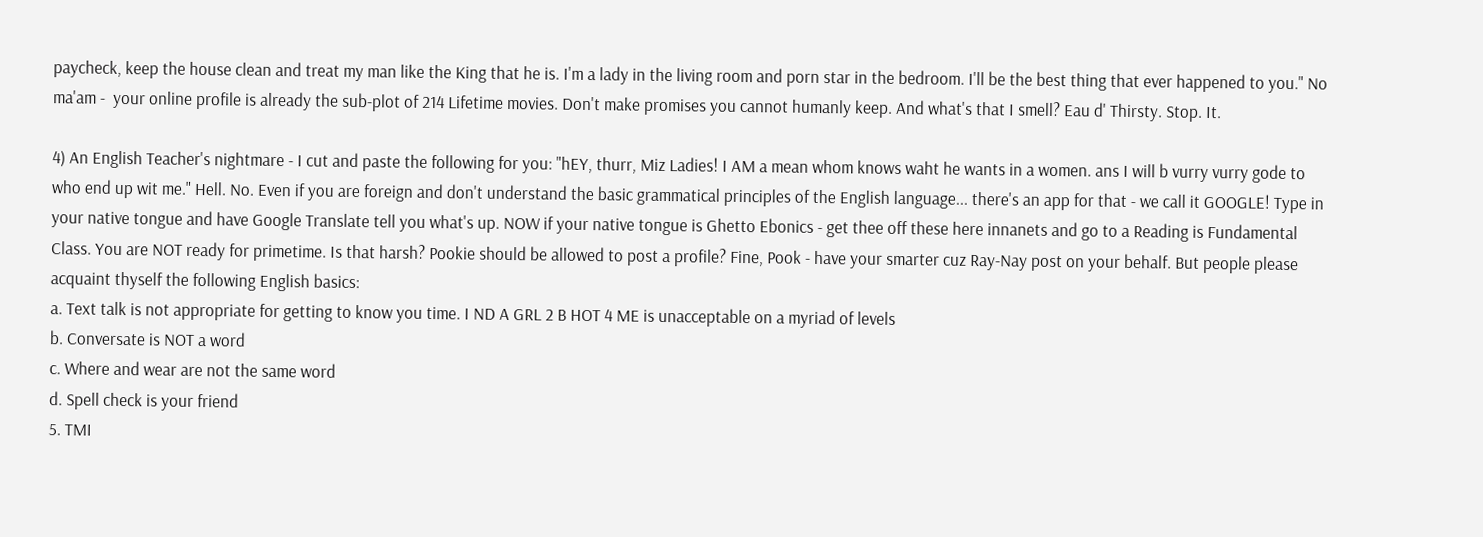paycheck, keep the house clean and treat my man like the King that he is. I'm a lady in the living room and porn star in the bedroom. I'll be the best thing that ever happened to you." No ma'am -  your online profile is already the sub-plot of 214 Lifetime movies. Don't make promises you cannot humanly keep. And what's that I smell? Eau d' Thirsty. Stop. It.

4) An English Teacher's nightmare - I cut and paste the following for you: "hEY, thurr, Miz Ladies! I AM a mean whom knows waht he wants in a women. ans I will b vurry vurry gode to who end up wit me." Hell. No. Even if you are foreign and don't understand the basic grammatical principles of the English language... there's an app for that - we call it GOOGLE! Type in your native tongue and have Google Translate tell you what's up. NOW if your native tongue is Ghetto Ebonics - get thee off these here innanets and go to a Reading is Fundamental Class. You are NOT ready for primetime. Is that harsh? Pookie should be allowed to post a profile? Fine, Pook - have your smarter cuz Ray-Nay post on your behalf. But people please acquaint thyself the following English basics:
a. Text talk is not appropriate for getting to know you time. I ND A GRL 2 B HOT 4 ME is unacceptable on a myriad of levels
b. Conversate is NOT a word
c. Where and wear are not the same word
d. Spell check is your friend
5. TMI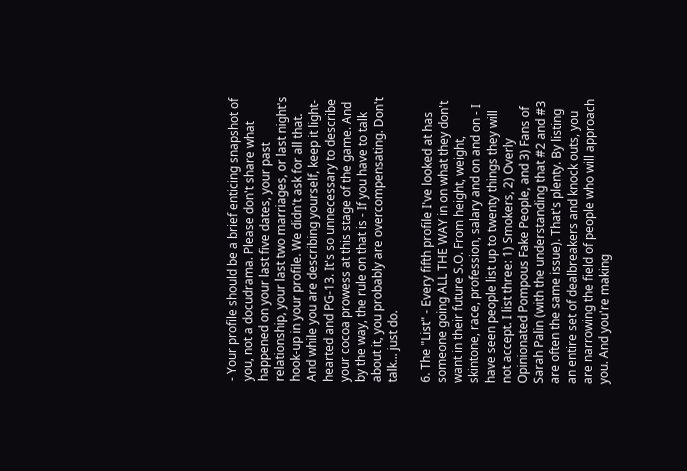- Your profile should be a brief enticing snapshot of you, not a docudrama. Please don't share what happened on your last five dates, your past relationship, your last two marriages, or last night's hook-up in your profile. We didn't ask for all that. And while you are describing yourself, keep it light-hearted and PG-13. It's so unnecessary to describe your cocoa prowess at this stage of the game. And by the way, the rule on that is - If you have to talk about it, you probably are overcompensating. Don't talk... just do.

6. The "List" - Every fifth profile I've looked at has someone going ALL THE WAY in on what they don't want in their future S.O. From height, weight, skintone, race, profession, salary and on and on - I have seen people list up to twenty things they will not accept. I list three: 1) Smokers, 2) Overly Opinionated Pompous Fake People, and 3) Fans of Sarah Palin (with the understanding that #2 and #3 are often the same issue). That's plenty. By listing an entire set of dealbreakers and knock outs, you are narrowing the field of people who will approach you. And you're making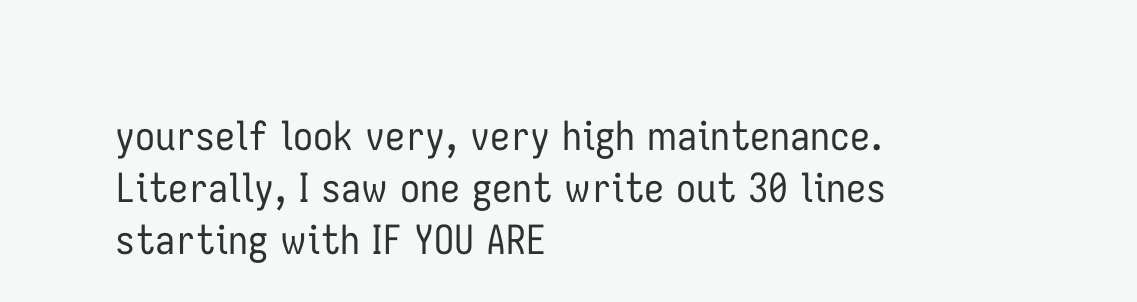yourself look very, very high maintenance. Literally, I saw one gent write out 30 lines starting with IF YOU ARE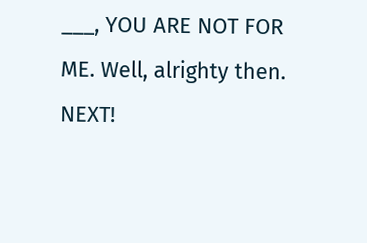___, YOU ARE NOT FOR ME. Well, alrighty then. NEXT!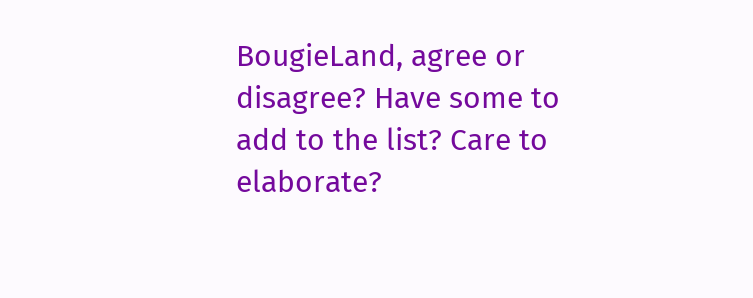BougieLand, agree or disagree? Have some to add to the list? Care to elaborate?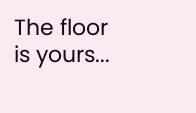The floor is yours...